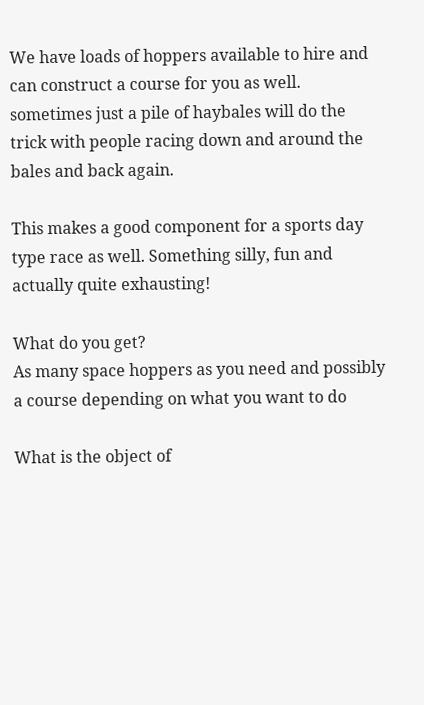We have loads of hoppers available to hire and can construct a course for you as well. sometimes just a pile of haybales will do the trick with people racing down and around the bales and back again.

This makes a good component for a sports day type race as well. Something silly, fun and actually quite exhausting!

What do you get?
As many space hoppers as you need and possibly a course depending on what you want to do

What is the object of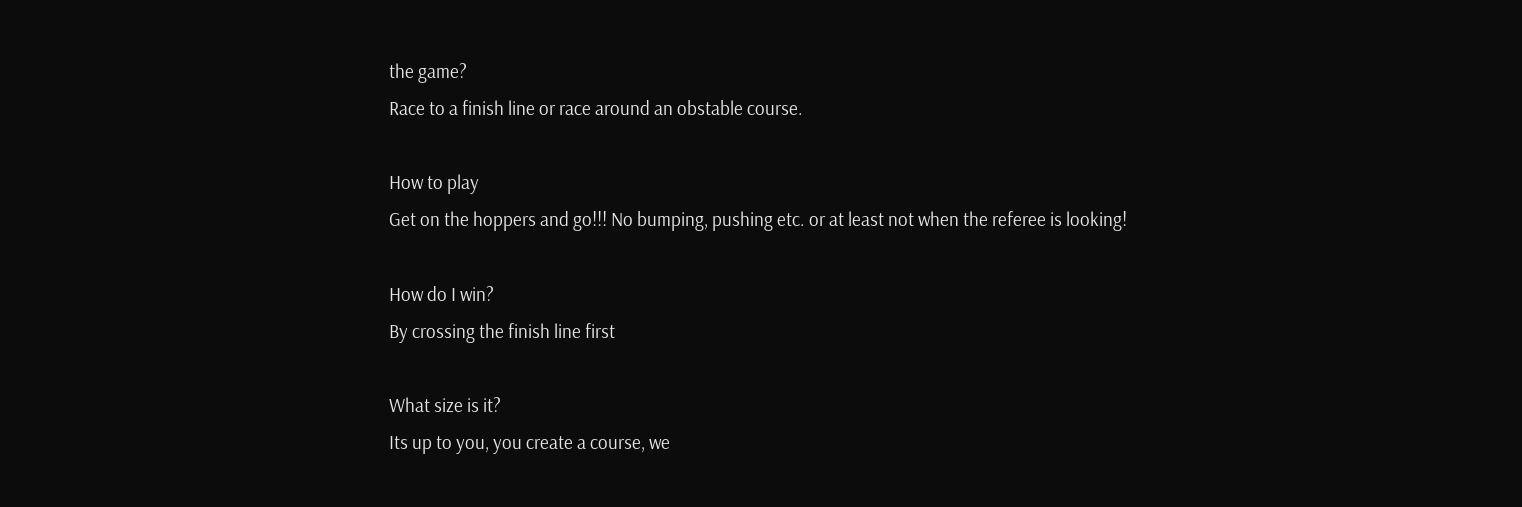the game?
Race to a finish line or race around an obstable course.

How to play
Get on the hoppers and go!!! No bumping, pushing etc. or at least not when the referee is looking!

How do I win?
By crossing the finish line first

What size is it?
Its up to you, you create a course, we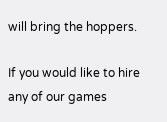will bring the hoppers.

If you would like to hire any of our games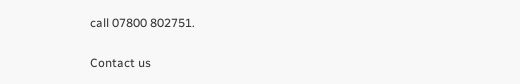call 07800 802751.

Contact us